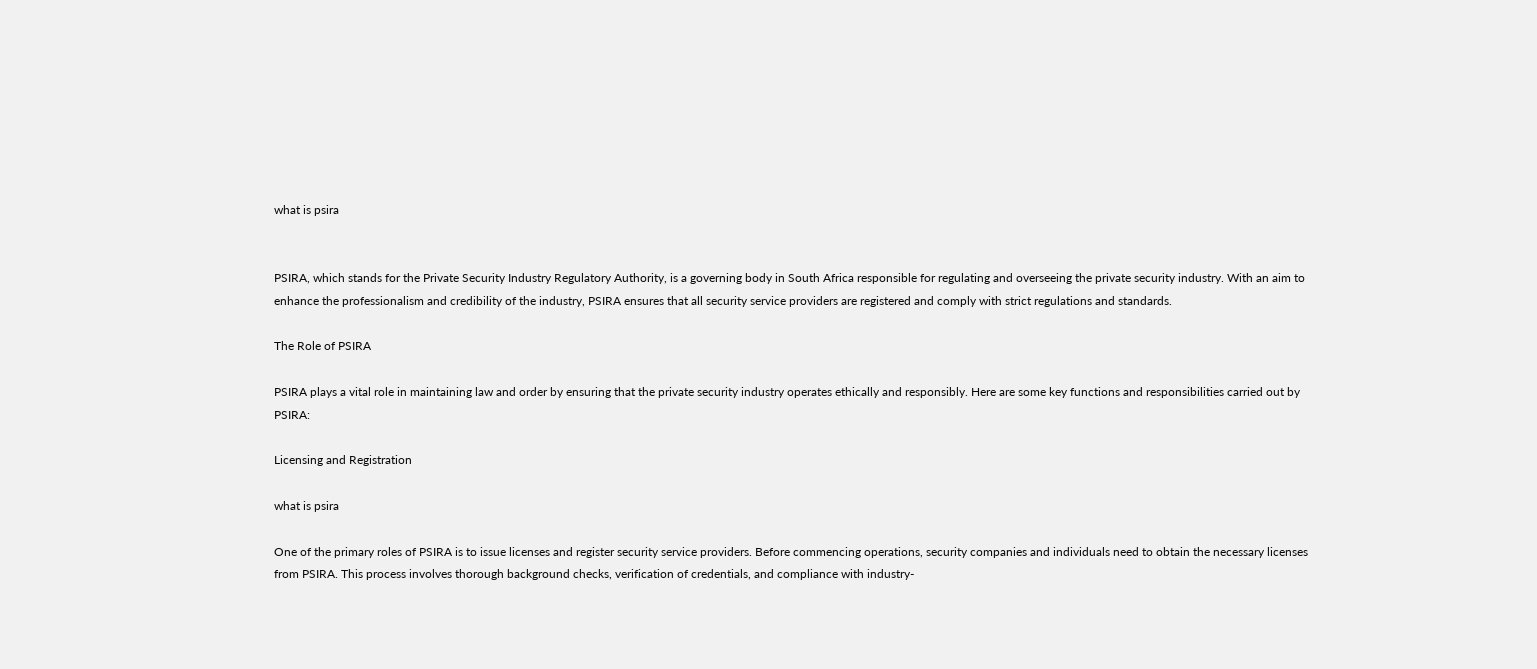what is psira


PSIRA, which stands for the Private Security Industry Regulatory Authority, is a governing body in South Africa responsible for regulating and overseeing the private security industry. With an aim to enhance the professionalism and credibility of the industry, PSIRA ensures that all security service providers are registered and comply with strict regulations and standards.

The Role of PSIRA

PSIRA plays a vital role in maintaining law and order by ensuring that the private security industry operates ethically and responsibly. Here are some key functions and responsibilities carried out by PSIRA:

Licensing and Registration

what is psira

One of the primary roles of PSIRA is to issue licenses and register security service providers. Before commencing operations, security companies and individuals need to obtain the necessary licenses from PSIRA. This process involves thorough background checks, verification of credentials, and compliance with industry-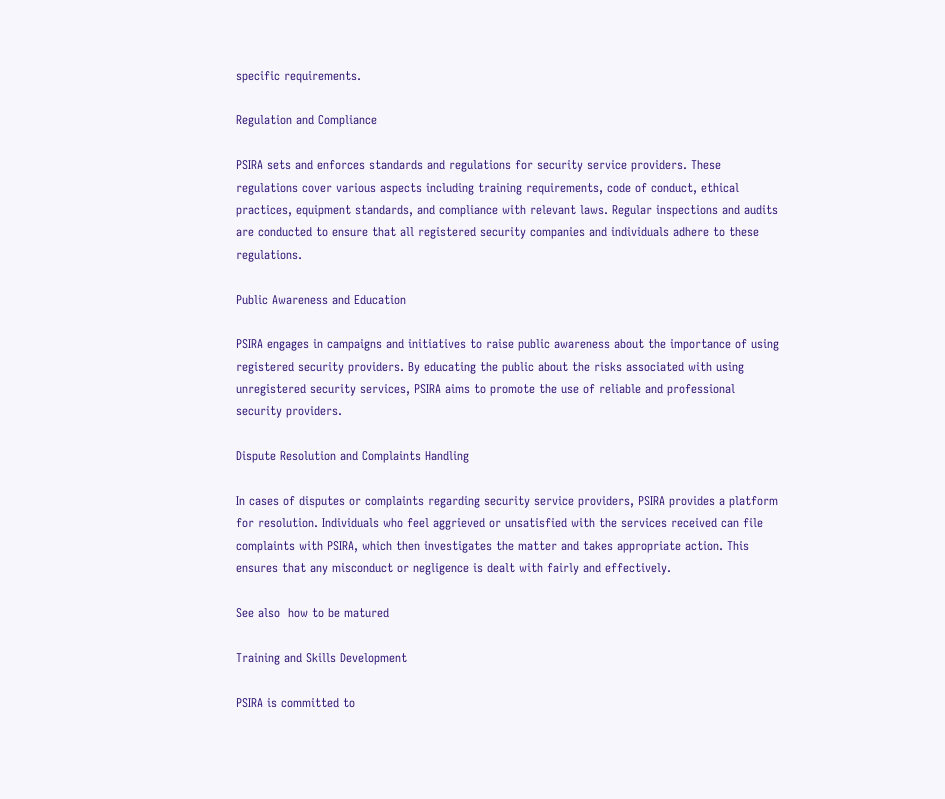specific requirements.

Regulation and Compliance

PSIRA sets and enforces standards and regulations for security service providers. These regulations cover various aspects including training requirements, code of conduct, ethical practices, equipment standards, and compliance with relevant laws. Regular inspections and audits are conducted to ensure that all registered security companies and individuals adhere to these regulations.

Public Awareness and Education

PSIRA engages in campaigns and initiatives to raise public awareness about the importance of using registered security providers. By educating the public about the risks associated with using unregistered security services, PSIRA aims to promote the use of reliable and professional security providers.

Dispute Resolution and Complaints Handling

In cases of disputes or complaints regarding security service providers, PSIRA provides a platform for resolution. Individuals who feel aggrieved or unsatisfied with the services received can file complaints with PSIRA, which then investigates the matter and takes appropriate action. This ensures that any misconduct or negligence is dealt with fairly and effectively.

See also  how to be matured

Training and Skills Development

PSIRA is committed to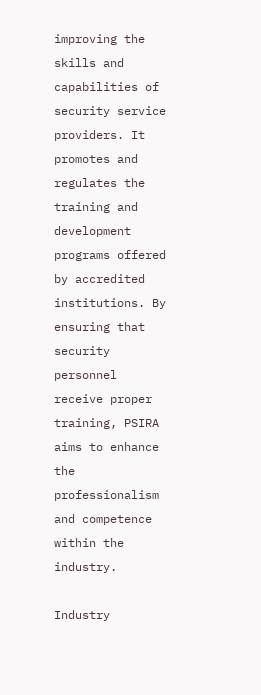improving the skills and capabilities of security service providers. It promotes and regulates the training and development programs offered by accredited institutions. By ensuring that security personnel receive proper training, PSIRA aims to enhance the professionalism and competence within the industry.

Industry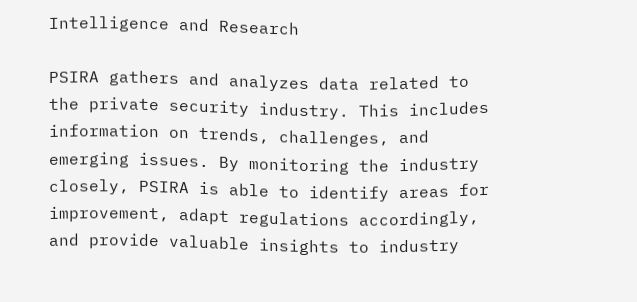Intelligence and Research

PSIRA gathers and analyzes data related to the private security industry. This includes information on trends, challenges, and emerging issues. By monitoring the industry closely, PSIRA is able to identify areas for improvement, adapt regulations accordingly, and provide valuable insights to industry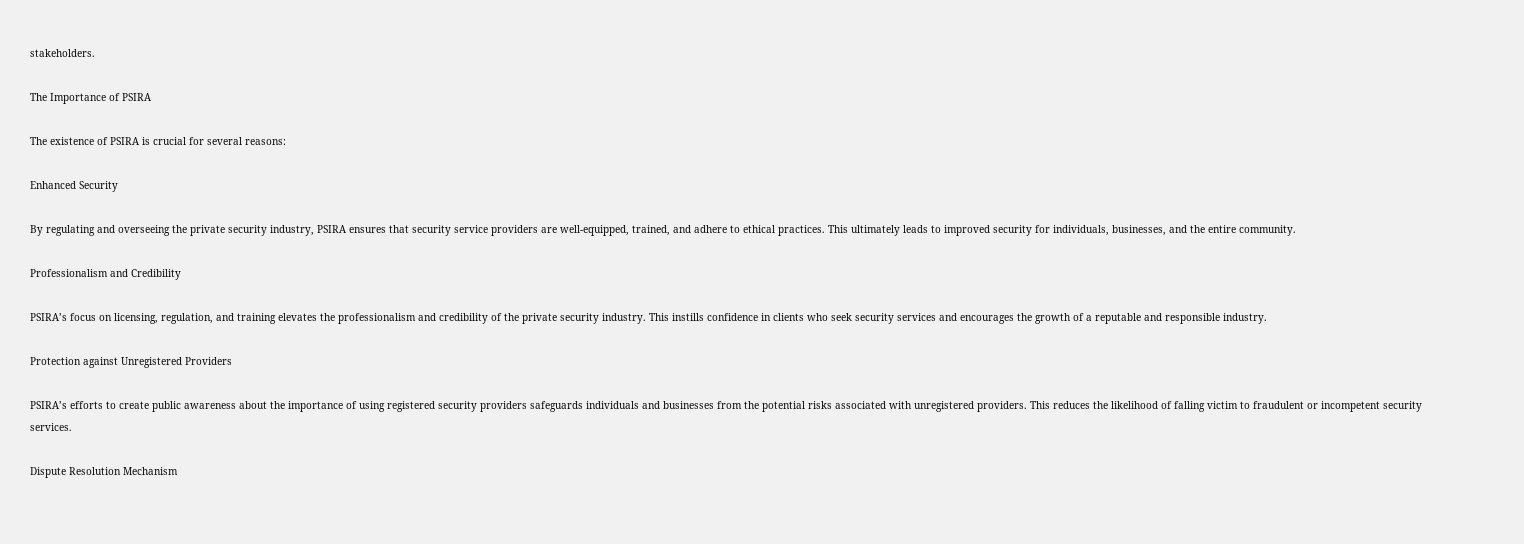stakeholders.

The Importance of PSIRA

The existence of PSIRA is crucial for several reasons:

Enhanced Security

By regulating and overseeing the private security industry, PSIRA ensures that security service providers are well-equipped, trained, and adhere to ethical practices. This ultimately leads to improved security for individuals, businesses, and the entire community.

Professionalism and Credibility

PSIRA’s focus on licensing, regulation, and training elevates the professionalism and credibility of the private security industry. This instills confidence in clients who seek security services and encourages the growth of a reputable and responsible industry.

Protection against Unregistered Providers

PSIRA’s efforts to create public awareness about the importance of using registered security providers safeguards individuals and businesses from the potential risks associated with unregistered providers. This reduces the likelihood of falling victim to fraudulent or incompetent security services.

Dispute Resolution Mechanism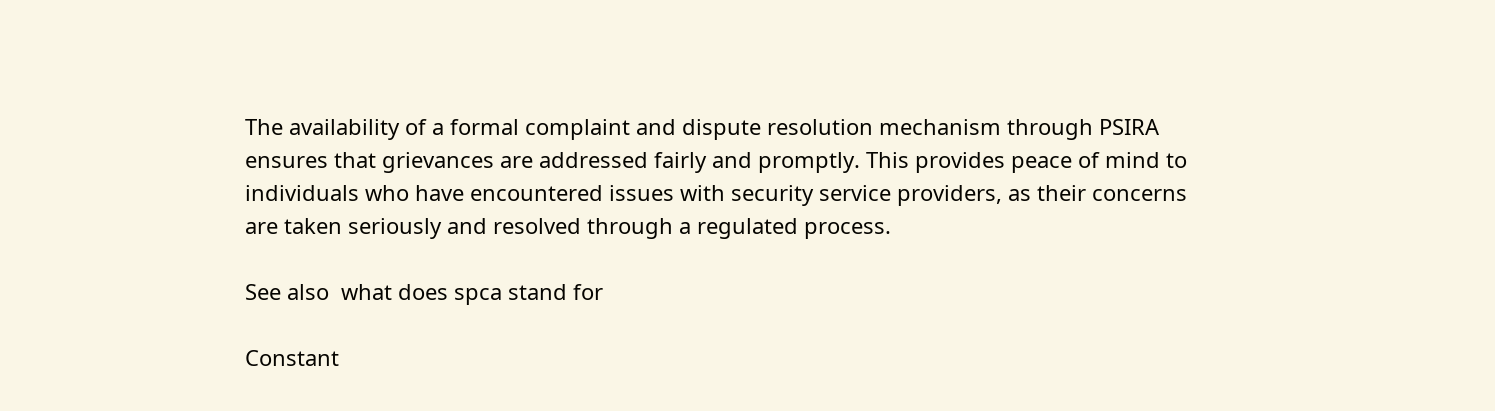The availability of a formal complaint and dispute resolution mechanism through PSIRA ensures that grievances are addressed fairly and promptly. This provides peace of mind to individuals who have encountered issues with security service providers, as their concerns are taken seriously and resolved through a regulated process.

See also  what does spca stand for

Constant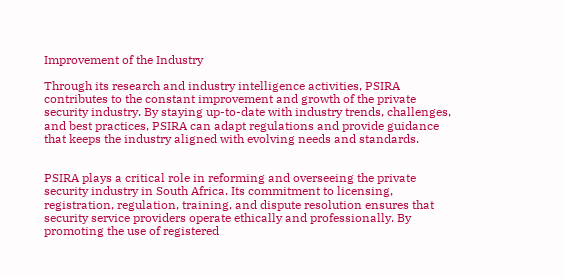Improvement of the Industry

Through its research and industry intelligence activities, PSIRA contributes to the constant improvement and growth of the private security industry. By staying up-to-date with industry trends, challenges, and best practices, PSIRA can adapt regulations and provide guidance that keeps the industry aligned with evolving needs and standards.


PSIRA plays a critical role in reforming and overseeing the private security industry in South Africa. Its commitment to licensing, registration, regulation, training, and dispute resolution ensures that security service providers operate ethically and professionally. By promoting the use of registered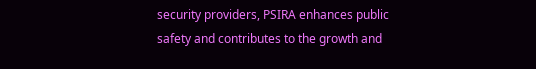security providers, PSIRA enhances public safety and contributes to the growth and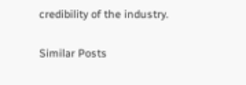credibility of the industry.

Similar Posts